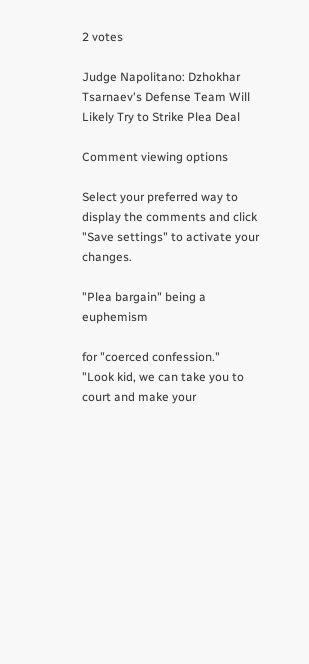2 votes

Judge Napolitano: Dzhokhar Tsarnaev's Defense Team Will Likely Try to Strike Plea Deal

Comment viewing options

Select your preferred way to display the comments and click "Save settings" to activate your changes.

"Plea bargain" being a euphemism

for "coerced confession."
"Look kid, we can take you to court and make your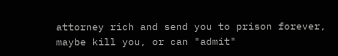attorney rich and send you to prison forever, maybe kill you, or can "admit"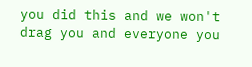you did this and we won't drag you and everyone you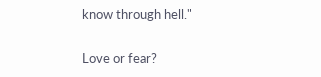know through hell."

Love or fear?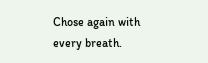Chose again with every breath.